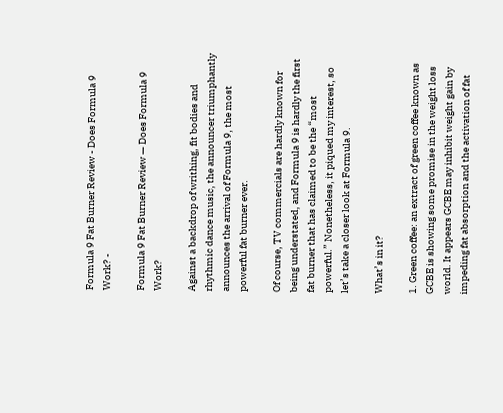Formula 9 Fat Burner Review - Does Formula 9 Work? -

Formula 9 Fat Burner Review — Does Formula 9 Work?

Against a backdrop of writhing, fit bodies and rhythmic dance music, the announcer triumphantly announces the arrival of Formula 9, the most powerful fat burner ever.

Of course, TV commercials are hardly known for being understated, and Formula 9 is hardly the first fat burner that has claimed to be the “most powerful.” Nonetheless, it piqued my interest, so let’s take a closer look at Formula 9.

What’s in it?

1. Green coffee: an extract of green coffee known as GCBE is showing some promise in the weight loss world. It appears GCBE may inhibit weight gain by impeding fat absorption and the activation of fat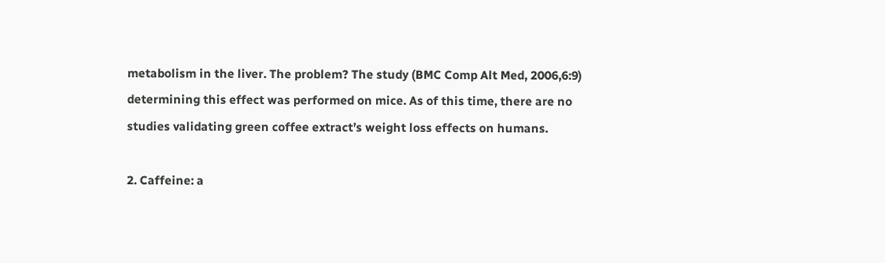metabolism in the liver. The problem? The study (BMC Comp Alt Med, 2006,6:9) determining this effect was performed on mice. As of this time, there are no studies validating green coffee extract’s weight loss effects on humans.

2. Caffeine: a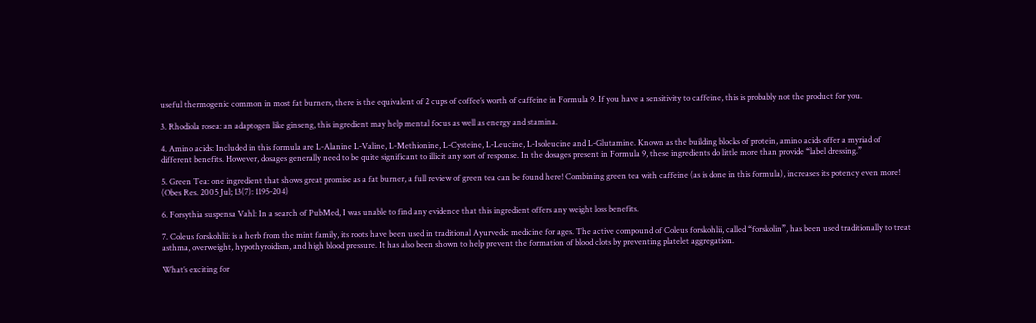useful thermogenic common in most fat burners, there is the equivalent of 2 cups of coffee’s worth of caffeine in Formula 9. If you have a sensitivity to caffeine, this is probably not the product for you.

3. Rhodiola rosea: an adaptogen like ginseng, this ingredient may help mental focus as well as energy and stamina.

4. Amino acids: Included in this formula are L-Alanine L-Valine, L-Methionine, L-Cysteine, L-Leucine, L-Isoleucine and L-Glutamine. Known as the building blocks of protein, amino acids offer a myriad of different benefits. However, dosages generally need to be quite significant to illicit any sort of response. In the dosages present in Formula 9, these ingredients do little more than provide “label dressing.”

5. Green Tea: one ingredient that shows great promise as a fat burner, a full review of green tea can be found here! Combining green tea with caffeine (as is done in this formula), increases its potency even more! (Obes Res. 2005 Jul; 13(7): 1195-204)

6. Forsythia suspensa Vahl: In a search of PubMed, I was unable to find any evidence that this ingredient offers any weight loss benefits.

7. Coleus forskohlii: is a herb from the mint family, its roots have been used in traditional Ayurvedic medicine for ages. The active compound of Coleus forskohlii, called “forskolin”, has been used traditionally to treat asthma, overweight, hypothyroidism, and high blood pressure. It has also been shown to help prevent the formation of blood clots by preventing platelet aggregation.

What’s exciting for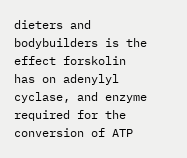dieters and bodybuilders is the effect forskolin has on adenylyl cyclase, and enzyme required for the conversion of ATP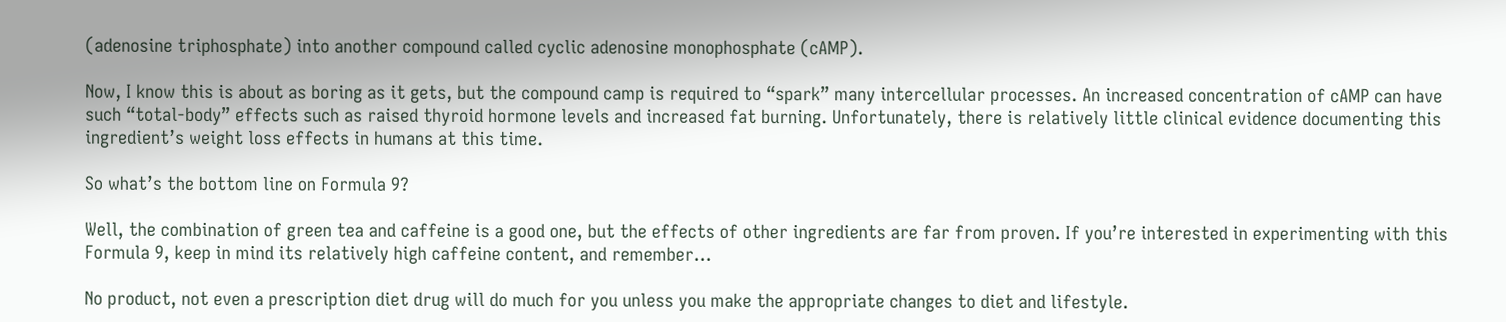(adenosine triphosphate) into another compound called cyclic adenosine monophosphate (cAMP).

Now, I know this is about as boring as it gets, but the compound camp is required to “spark” many intercellular processes. An increased concentration of cAMP can have such “total-body” effects such as raised thyroid hormone levels and increased fat burning. Unfortunately, there is relatively little clinical evidence documenting this ingredient’s weight loss effects in humans at this time.

So what’s the bottom line on Formula 9?

Well, the combination of green tea and caffeine is a good one, but the effects of other ingredients are far from proven. If you’re interested in experimenting with this Formula 9, keep in mind its relatively high caffeine content, and remember…

No product, not even a prescription diet drug will do much for you unless you make the appropriate changes to diet and lifestyle.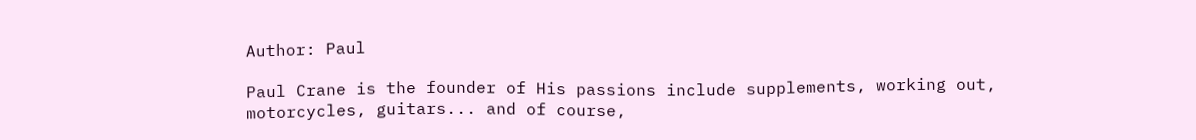Author: Paul

Paul Crane is the founder of His passions include supplements, working out, motorcycles, guitars... and of course,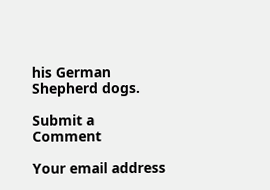his German Shepherd dogs.

Submit a Comment

Your email address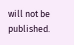will not be published.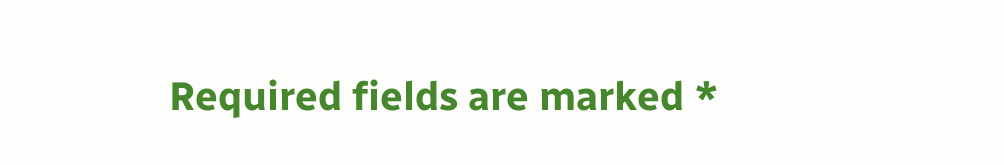Required fields are marked *